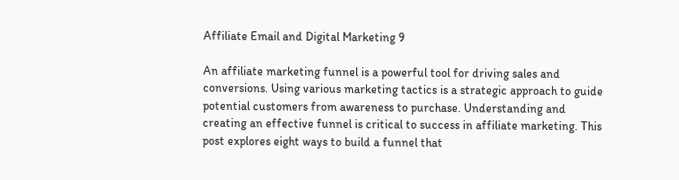Affiliate Email and Digital Marketing 9

An affiliate marketing funnel is a powerful tool for driving sales and conversions. Using various marketing tactics is a strategic approach to guide potential customers from awareness to purchase. Understanding and creating an effective funnel is critical to success in affiliate marketing. This post explores eight ways to build a funnel that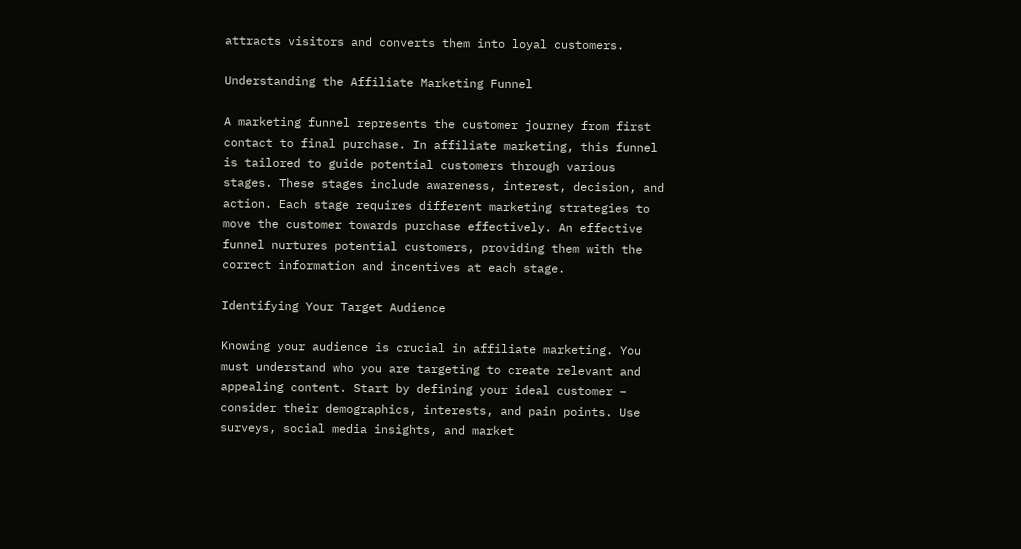attracts visitors and converts them into loyal customers.

Understanding the Affiliate Marketing Funnel

A marketing funnel represents the customer journey from first contact to final purchase. In affiliate marketing, this funnel is tailored to guide potential customers through various stages. These stages include awareness, interest, decision, and action. Each stage requires different marketing strategies to move the customer towards purchase effectively. An effective funnel nurtures potential customers, providing them with the correct information and incentives at each stage.

Identifying Your Target Audience

Knowing your audience is crucial in affiliate marketing. You must understand who you are targeting to create relevant and appealing content. Start by defining your ideal customer – consider their demographics, interests, and pain points. Use surveys, social media insights, and market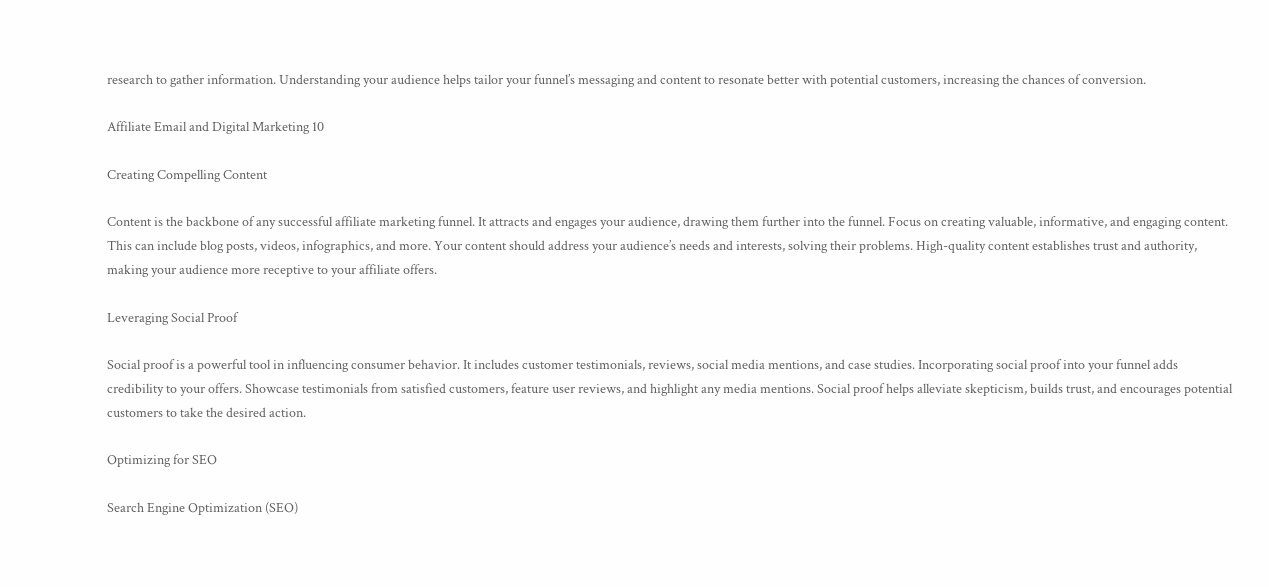research to gather information. Understanding your audience helps tailor your funnel’s messaging and content to resonate better with potential customers, increasing the chances of conversion.

Affiliate Email and Digital Marketing 10

Creating Compelling Content

Content is the backbone of any successful affiliate marketing funnel. It attracts and engages your audience, drawing them further into the funnel. Focus on creating valuable, informative, and engaging content. This can include blog posts, videos, infographics, and more. Your content should address your audience’s needs and interests, solving their problems. High-quality content establishes trust and authority, making your audience more receptive to your affiliate offers.

Leveraging Social Proof

Social proof is a powerful tool in influencing consumer behavior. It includes customer testimonials, reviews, social media mentions, and case studies. Incorporating social proof into your funnel adds credibility to your offers. Showcase testimonials from satisfied customers, feature user reviews, and highlight any media mentions. Social proof helps alleviate skepticism, builds trust, and encourages potential customers to take the desired action.

Optimizing for SEO

Search Engine Optimization (SEO)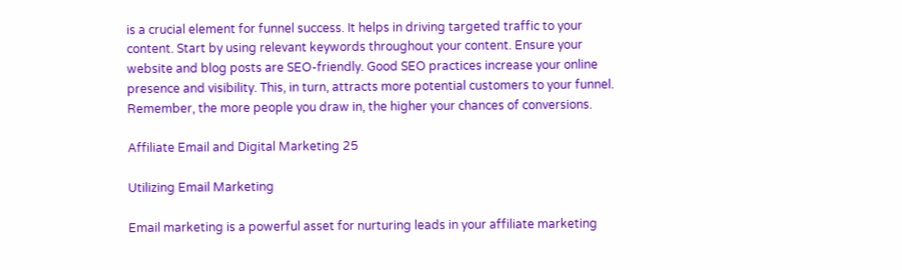is a crucial element for funnel success. It helps in driving targeted traffic to your content. Start by using relevant keywords throughout your content. Ensure your website and blog posts are SEO-friendly. Good SEO practices increase your online presence and visibility. This, in turn, attracts more potential customers to your funnel. Remember, the more people you draw in, the higher your chances of conversions.

Affiliate Email and Digital Marketing 25

Utilizing Email Marketing

Email marketing is a powerful asset for nurturing leads in your affiliate marketing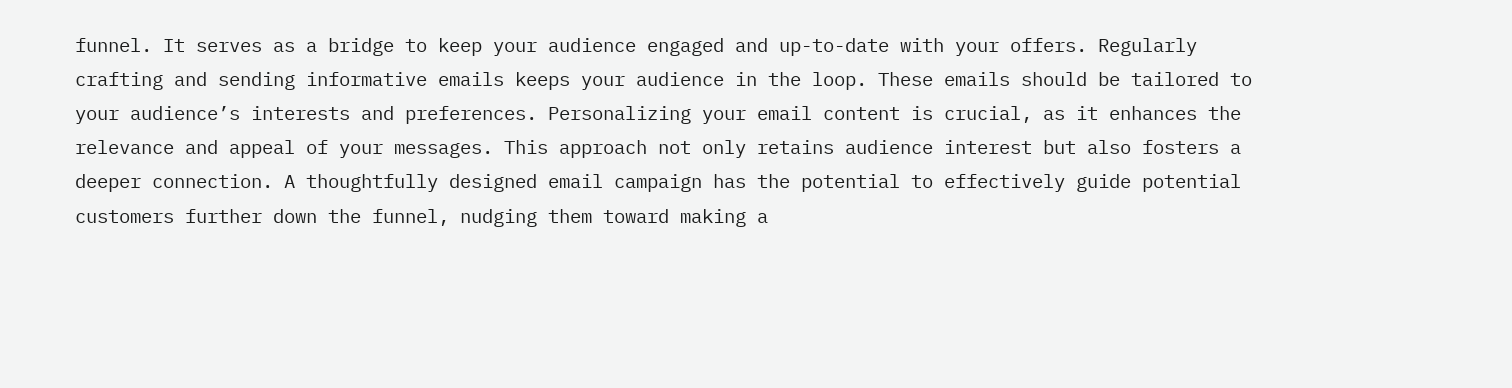funnel. It serves as a bridge to keep your audience engaged and up-to-date with your offers. Regularly crafting and sending informative emails keeps your audience in the loop. These emails should be tailored to your audience’s interests and preferences. Personalizing your email content is crucial, as it enhances the relevance and appeal of your messages. This approach not only retains audience interest but also fosters a deeper connection. A thoughtfully designed email campaign has the potential to effectively guide potential customers further down the funnel, nudging them toward making a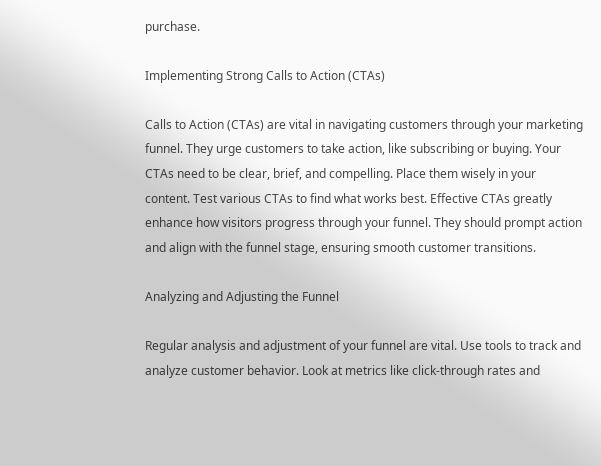purchase.

Implementing Strong Calls to Action (CTAs)

Calls to Action (CTAs) are vital in navigating customers through your marketing funnel. They urge customers to take action, like subscribing or buying. Your CTAs need to be clear, brief, and compelling. Place them wisely in your content. Test various CTAs to find what works best. Effective CTAs greatly enhance how visitors progress through your funnel. They should prompt action and align with the funnel stage, ensuring smooth customer transitions.

Analyzing and Adjusting the Funnel

Regular analysis and adjustment of your funnel are vital. Use tools to track and analyze customer behavior. Look at metrics like click-through rates and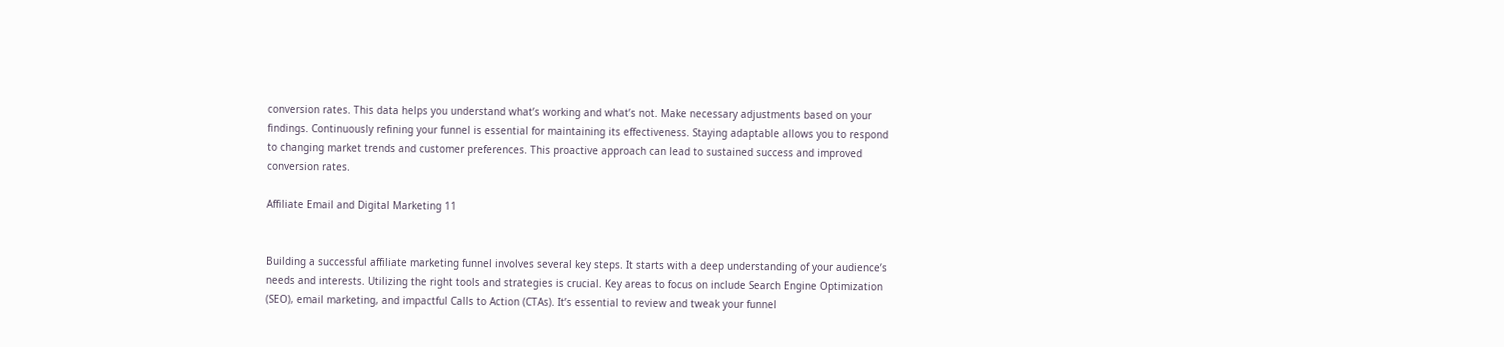conversion rates. This data helps you understand what’s working and what’s not. Make necessary adjustments based on your findings. Continuously refining your funnel is essential for maintaining its effectiveness. Staying adaptable allows you to respond to changing market trends and customer preferences. This proactive approach can lead to sustained success and improved conversion rates.

Affiliate Email and Digital Marketing 11


Building a successful affiliate marketing funnel involves several key steps. It starts with a deep understanding of your audience’s needs and interests. Utilizing the right tools and strategies is crucial. Key areas to focus on include Search Engine Optimization (SEO), email marketing, and impactful Calls to Action (CTAs). It’s essential to review and tweak your funnel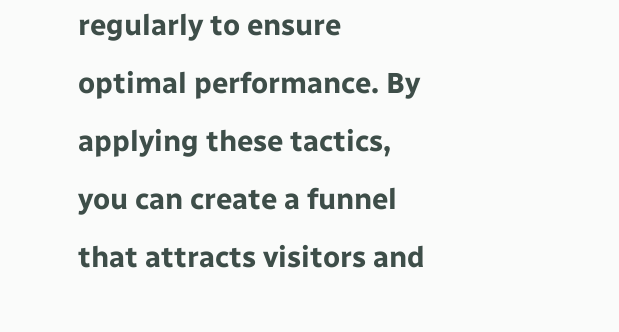regularly to ensure optimal performance. By applying these tactics, you can create a funnel that attracts visitors and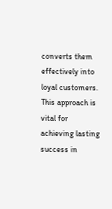converts them effectively into loyal customers. This approach is vital for achieving lasting success in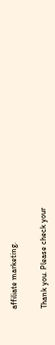affiliate marketing.


Thank you. Please check your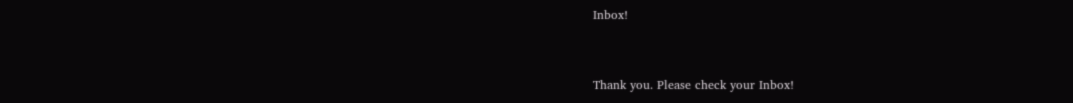Inbox!


Thank you. Please check your Inbox!